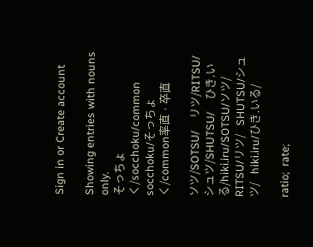Sign in or Create account

Showing entries with nouns only.
そっちょく/socchoku/common socchoku/そっちょく/common率直 · 卒直

ソツ/SOTSU/    リツ/RITSU/    シュツ/SHUTSU/    ひき.いる/hiki.iru/SOTSU/ソツ/    RITSU/リツ/    SHUTSU/シュツ/    hiki.iru/ひき.いる/

ratio;  rate;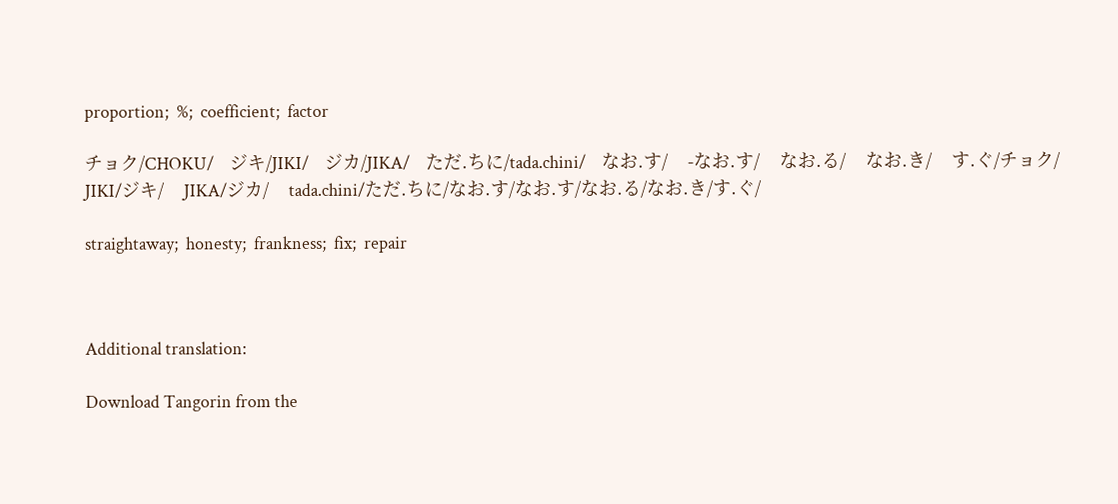proportion;  %;  coefficient;  factor

チョク/CHOKU/    ジキ/JIKI/    ジカ/JIKA/    ただ.ちに/tada.chini/    なお.す/    -なお.す/    なお.る/    なお.き/    す.ぐ/チョク/    JIKI/ジキ/    JIKA/ジカ/    tada.chini/ただ.ちに/なお.す/なお.す/なお.る/なお.き/す.ぐ/

straightaway;  honesty;  frankness;  fix;  repair



Additional translation:

Download Tangorin from the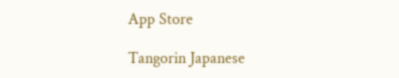App Store

Tangorin Japanese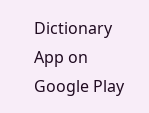Dictionary App on Google Play